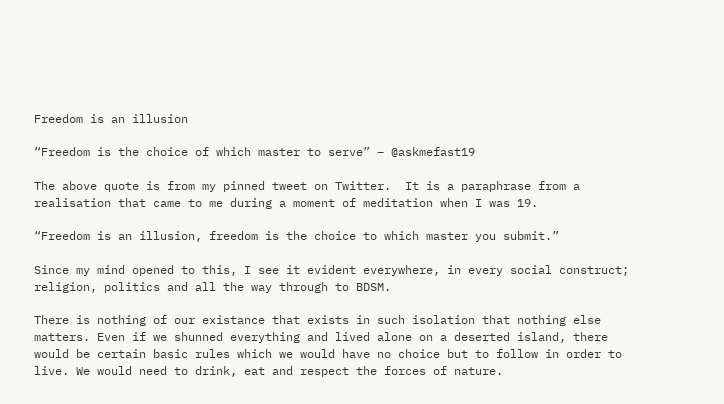Freedom is an illusion

“Freedom is the choice of which master to serve” – @askmefast19

The above quote is from my pinned tweet on Twitter.  It is a paraphrase from a realisation that came to me during a moment of meditation when I was 19.

“Freedom is an illusion, freedom is the choice to which master you submit.”

Since my mind opened to this, I see it evident everywhere, in every social construct; religion, politics and all the way through to BDSM.

There is nothing of our existance that exists in such isolation that nothing else matters. Even if we shunned everything and lived alone on a deserted island, there would be certain basic rules which we would have no choice but to follow in order to live. We would need to drink, eat and respect the forces of nature.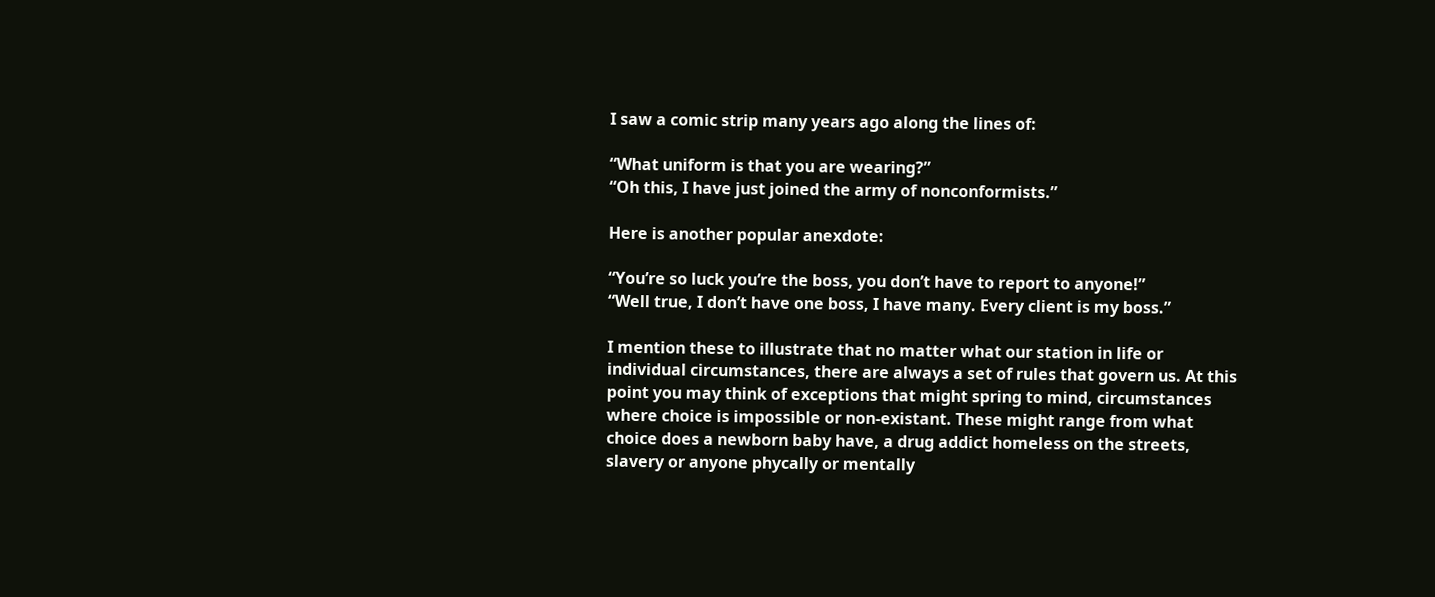I saw a comic strip many years ago along the lines of:

“What uniform is that you are wearing?”
“Oh this, I have just joined the army of nonconformists.”

Here is another popular anexdote:

“You’re so luck you’re the boss, you don’t have to report to anyone!”
“Well true, I don’t have one boss, I have many. Every client is my boss.”

I mention these to illustrate that no matter what our station in life or individual circumstances, there are always a set of rules that govern us. At this point you may think of exceptions that might spring to mind, circumstances where choice is impossible or non-existant. These might range from what choice does a newborn baby have, a drug addict homeless on the streets, slavery or anyone phycally or mentally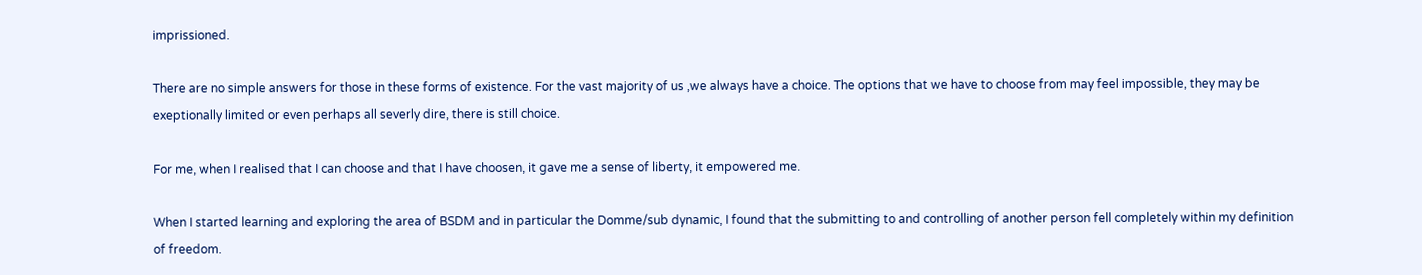imprissioned.

There are no simple answers for those in these forms of existence. For the vast majority of us ,we always have a choice. The options that we have to choose from may feel impossible, they may be exeptionally limited or even perhaps all severly dire, there is still choice.

For me, when I realised that I can choose and that I have choosen, it gave me a sense of liberty, it empowered me.

When I started learning and exploring the area of BSDM and in particular the Domme/sub dynamic, I found that the submitting to and controlling of another person fell completely within my definition of freedom.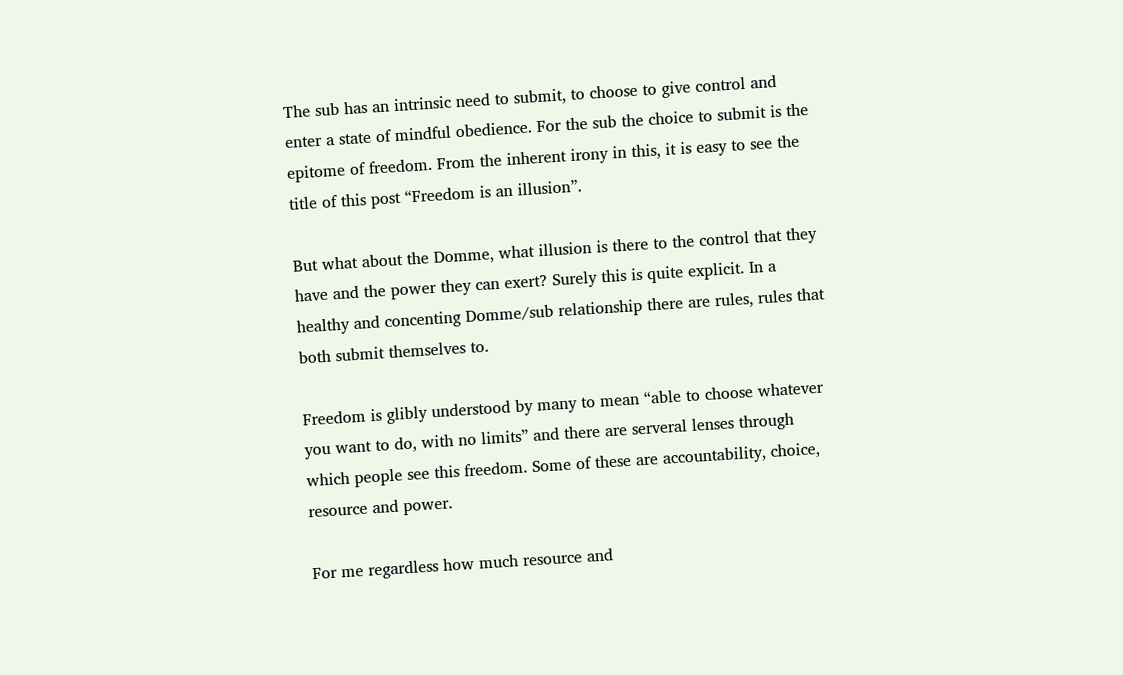The sub has an intrinsic need to submit, to choose to give control and enter a state of mindful obedience. For the sub the choice to submit is the epitome of freedom. From the inherent irony in this, it is easy to see the title of this post “Freedom is an illusion”.

But what about the Domme, what illusion is there to the control that they have and the power they can exert? Surely this is quite explicit. In a healthy and concenting Domme/sub relationship there are rules, rules that both submit themselves to.

Freedom is glibly understood by many to mean “able to choose whatever you want to do, with no limits” and there are serveral lenses through which people see this freedom. Some of these are accountability, choice, resource and power.

For me regardless how much resource and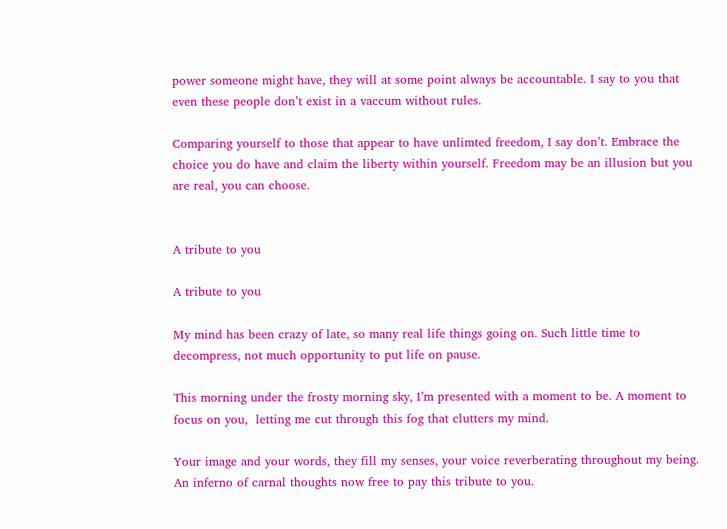power someone might have, they will at some point always be accountable. I say to you that even these people don’t exist in a vaccum without rules.

Comparing yourself to those that appear to have unlimted freedom, I say don’t. Embrace the choice you do have and claim the liberty within yourself. Freedom may be an illusion but you are real, you can choose.


A tribute to you

A tribute to you

My mind has been crazy of late, so many real life things going on. Such little time to decompress, not much opportunity to put life on pause.

This morning under the frosty morning sky, I’m presented with a moment to be. A moment to focus on you,  letting me cut through this fog that clutters my mind.

Your image and your words, they fill my senses, your voice reverberating throughout my being. An inferno of carnal thoughts now free to pay this tribute to you.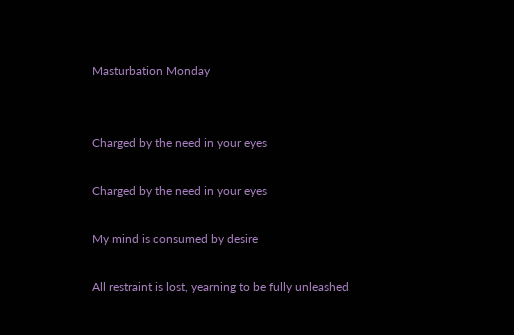Masturbation Monday


Charged by the need in your eyes

Charged by the need in your eyes

My mind is consumed by desire

All restraint is lost, yearning to be fully unleashed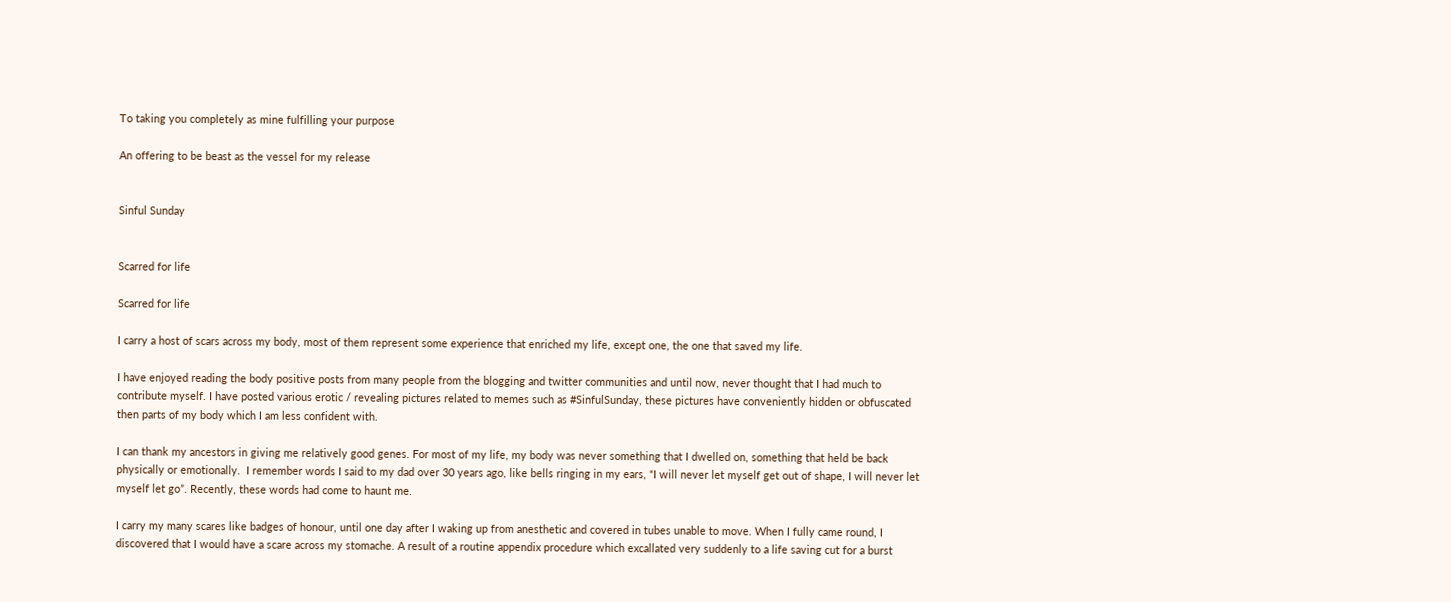To taking you completely as mine fulfilling your purpose

An offering to be beast as the vessel for my release


Sinful Sunday


Scarred for life

Scarred for life

I carry a host of scars across my body, most of them represent some experience that enriched my life, except one, the one that saved my life.

I have enjoyed reading the body positive posts from many people from the blogging and twitter communities and until now, never thought that I had much to contribute myself. I have posted various erotic / revealing pictures related to memes such as #SinfulSunday, these pictures have conveniently hidden or obfuscated then parts of my body which I am less confident with.

I can thank my ancestors in giving me relatively good genes. For most of my life, my body was never something that I dwelled on, something that held be back physically or emotionally.  I remember words I said to my dad over 30 years ago, like bells ringing in my ears, “I will never let myself get out of shape, I will never let myself let go”. Recently, these words had come to haunt me.

I carry my many scares like badges of honour, until one day after I waking up from anesthetic and covered in tubes unable to move. When I fully came round, I discovered that I would have a scare across my stomache. A result of a routine appendix procedure which excallated very suddenly to a life saving cut for a burst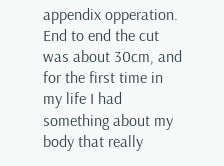appendix opperation. End to end the cut was about 30cm, and for the first time in my life I had something about my body that really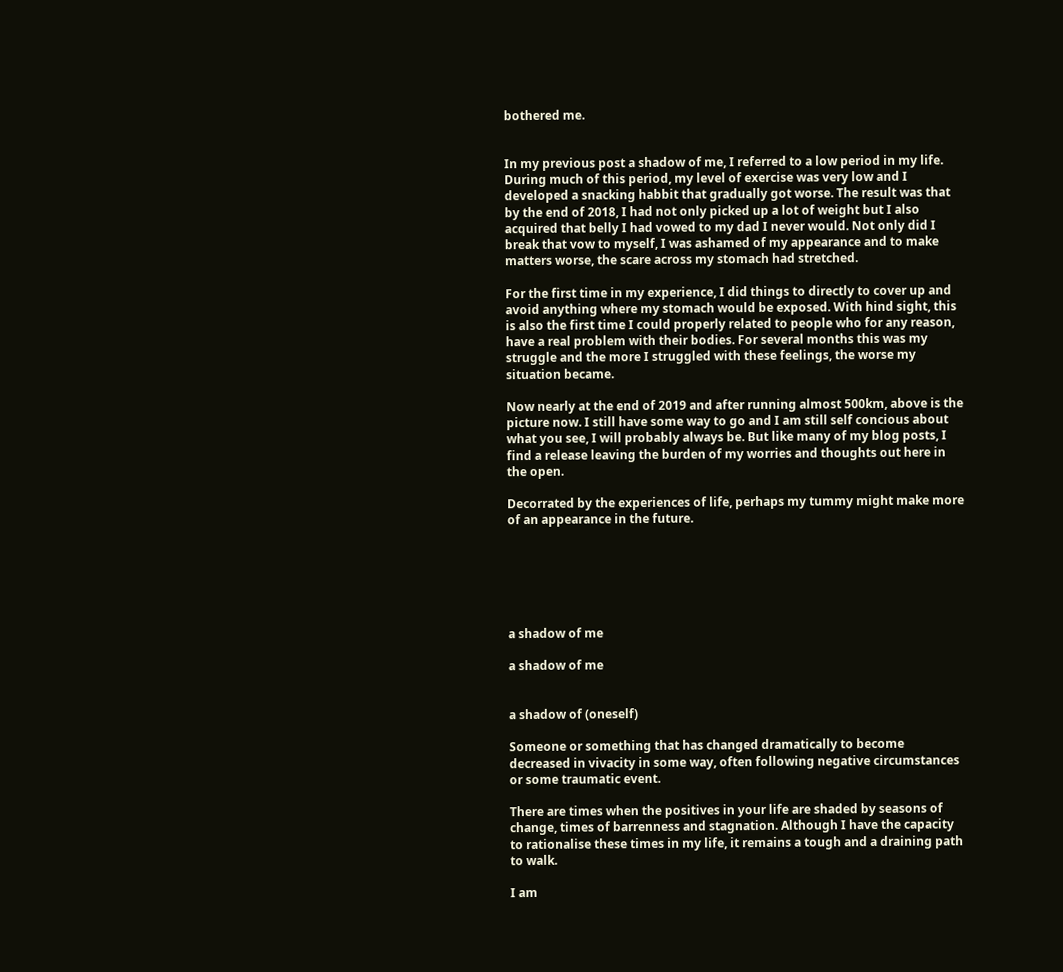bothered me.


In my previous post a shadow of me, I referred to a low period in my life. During much of this period, my level of exercise was very low and I developed a snacking habbit that gradually got worse. The result was that by the end of 2018, I had not only picked up a lot of weight but I also acquired that belly I had vowed to my dad I never would. Not only did I break that vow to myself, I was ashamed of my appearance and to make matters worse, the scare across my stomach had stretched.

For the first time in my experience, I did things to directly to cover up and avoid anything where my stomach would be exposed. With hind sight, this is also the first time I could properly related to people who for any reason, have a real problem with their bodies. For several months this was my struggle and the more I struggled with these feelings, the worse my situation became.

Now nearly at the end of 2019 and after running almost 500km, above is the picture now. I still have some way to go and I am still self concious about what you see, I will probably always be. But like many of my blog posts, I find a release leaving the burden of my worries and thoughts out here in the open.

Decorrated by the experiences of life, perhaps my tummy might make more of an appearance in the future.






a shadow of me

a shadow of me


a shadow of (oneself)

Someone or something that has changed dramatically to become decreased in vivacity in some way, often following negative circumstances or some traumatic event.

There are times when the positives in your life are shaded by seasons of change, times of barrenness and stagnation. Although I have the capacity to rationalise these times in my life, it remains a tough and a draining path to walk.

I am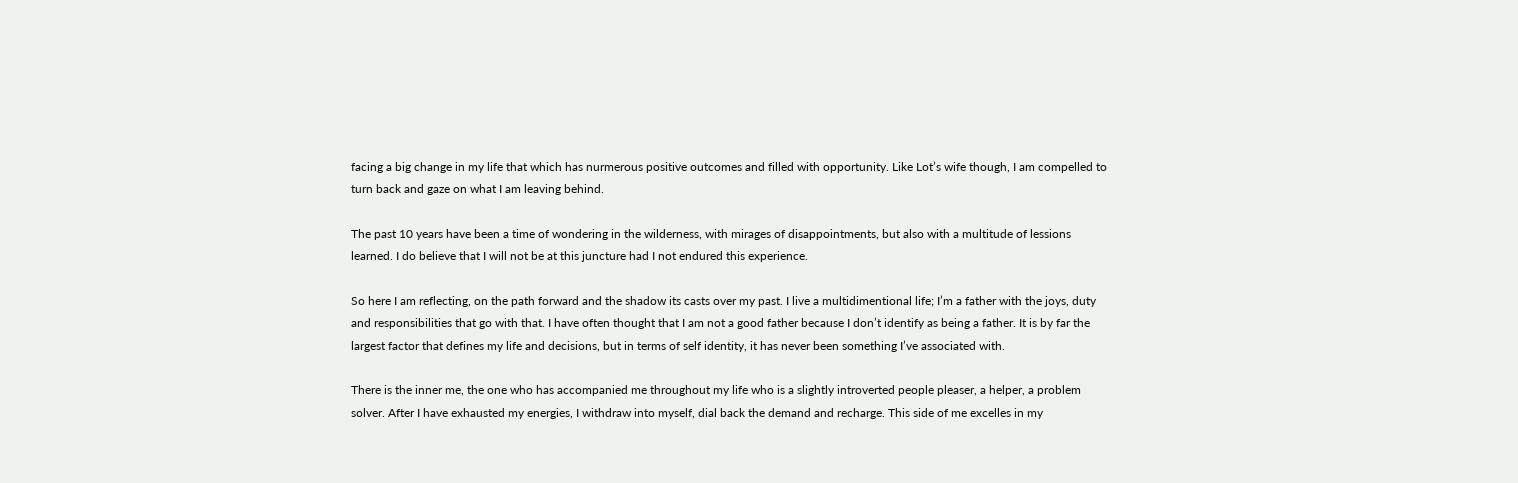facing a big change in my life that which has nurmerous positive outcomes and filled with opportunity. Like Lot’s wife though, I am compelled to turn back and gaze on what I am leaving behind.

The past 10 years have been a time of wondering in the wilderness, with mirages of disappointments, but also with a multitude of lessions learned. I do believe that I will not be at this juncture had I not endured this experience.

So here I am reflecting, on the path forward and the shadow its casts over my past. I live a multidimentional life; I’m a father with the joys, duty and responsibilities that go with that. I have often thought that I am not a good father because I don’t identify as being a father. It is by far the largest factor that defines my life and decisions, but in terms of self identity, it has never been something I’ve associated with.

There is the inner me, the one who has accompanied me throughout my life who is a slightly introverted people pleaser, a helper, a problem solver. After I have exhausted my energies, I withdraw into myself, dial back the demand and recharge. This side of me excelles in my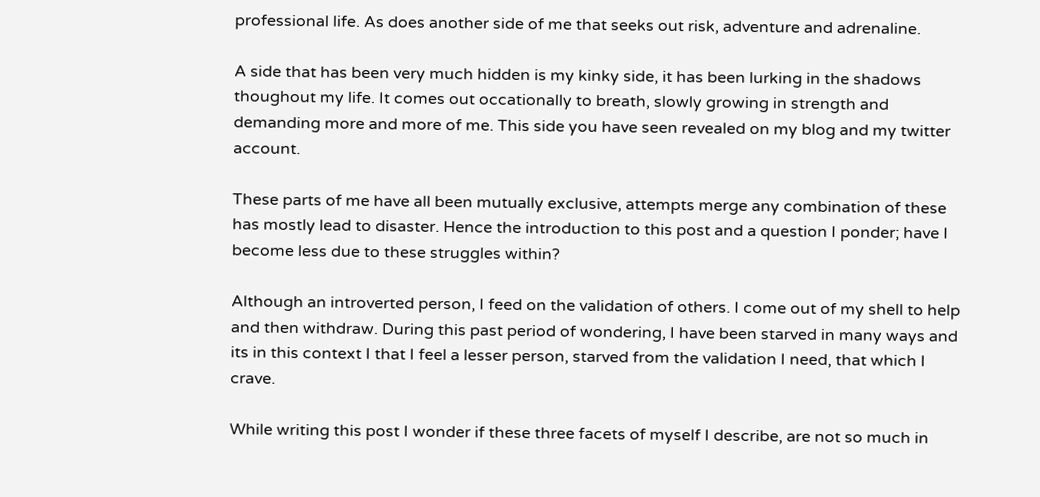professional life. As does another side of me that seeks out risk, adventure and adrenaline.

A side that has been very much hidden is my kinky side, it has been lurking in the shadows thoughout my life. It comes out occationally to breath, slowly growing in strength and demanding more and more of me. This side you have seen revealed on my blog and my twitter account.

These parts of me have all been mutually exclusive, attempts merge any combination of these has mostly lead to disaster. Hence the introduction to this post and a question I ponder; have I become less due to these struggles within?

Although an introverted person, I feed on the validation of others. I come out of my shell to help and then withdraw. During this past period of wondering, I have been starved in many ways and its in this context I that I feel a lesser person, starved from the validation I need, that which I crave.

While writing this post I wonder if these three facets of myself I describe, are not so much in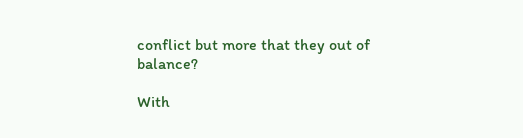conflict but more that they out of balance?

With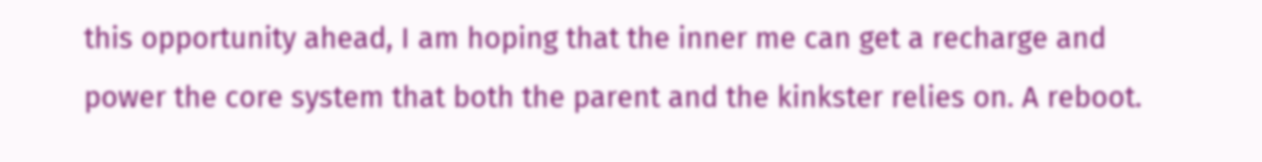this opportunity ahead, I am hoping that the inner me can get a recharge and power the core system that both the parent and the kinkster relies on. A reboot.